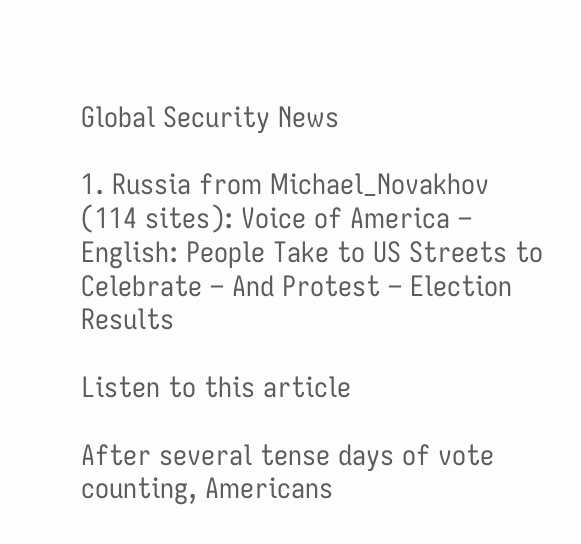Global Security News

1. Russia from Michael_Novakhov (114 sites): Voice of America – English: People Take to US Streets to Celebrate – And Protest – Election Results

Listen to this article

After several tense days of vote counting, Americans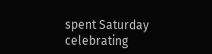spent Saturday celebrating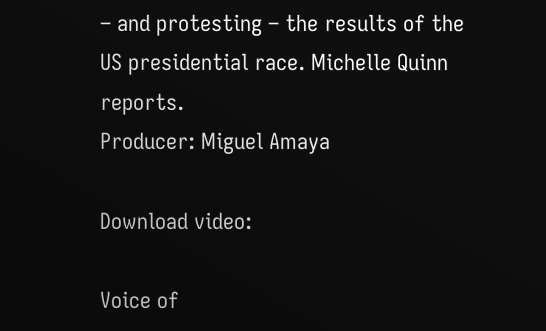– and protesting – the results of the US presidential race. Michelle Quinn reports.
Producer: Miguel Amaya

Download video:

Voice of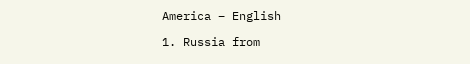America – English

1. Russia from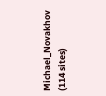Michael_Novakhov (114 sites)